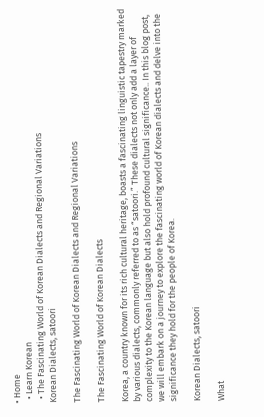• Home
  • Learn Korean
  • The Fascinating World of Korean Dialects and Regional Variations
Korean Dialects, satoori

The Fascinating World of Korean Dialects and Regional Variations

The Fascinating World of Korean Dialects

Korea, a country known for its rich cultural heritage, boasts a fascinating linguistic tapestry marked by various dialects, commonly referred to as “satoori.” These dialects not only add a layer of complexity to the Korean language but also hold profound cultural significance.. In this blog post, we will embark on a journey to explore the fascinating world of Korean dialects and delve into the significance they hold for the people of Korea.

Korean Dialects, satoori

What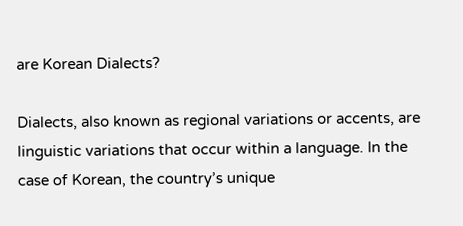are Korean Dialects?

Dialects, also known as regional variations or accents, are linguistic variations that occur within a language. In the case of Korean, the country’s unique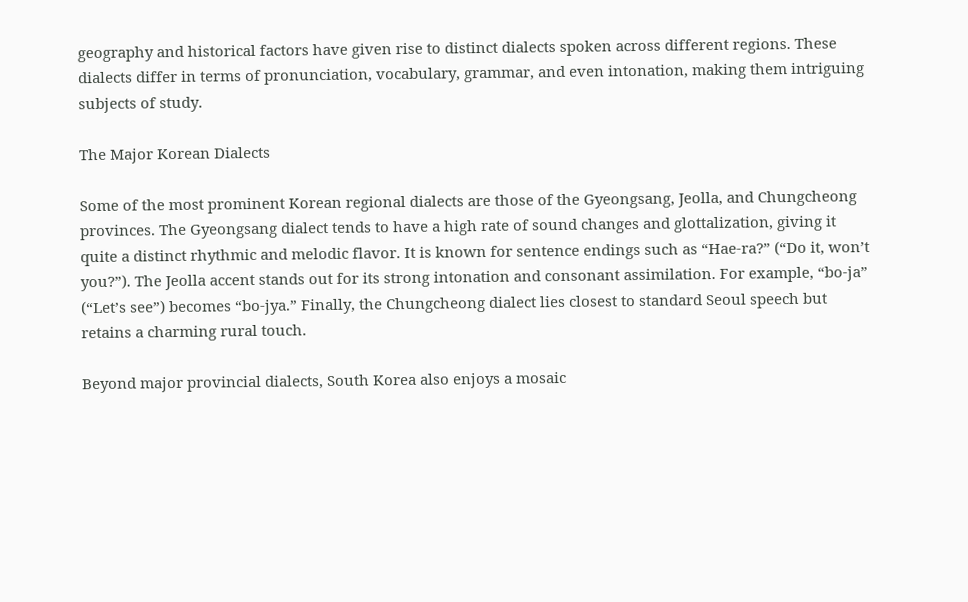geography and historical factors have given rise to distinct dialects spoken across different regions. These dialects differ in terms of pronunciation, vocabulary, grammar, and even intonation, making them intriguing subjects of study.

The Major Korean Dialects

Some of the most prominent Korean regional dialects are those of the Gyeongsang, Jeolla, and Chungcheong provinces. The Gyeongsang dialect tends to have a high rate of sound changes and glottalization, giving it quite a distinct rhythmic and melodic flavor. It is known for sentence endings such as “Hae-ra?” (“Do it, won’t you?”). The Jeolla accent stands out for its strong intonation and consonant assimilation. For example, “bo-ja” (“Let’s see”) becomes “bo-jya.” Finally, the Chungcheong dialect lies closest to standard Seoul speech but retains a charming rural touch.

Beyond major provincial dialects, South Korea also enjoys a mosaic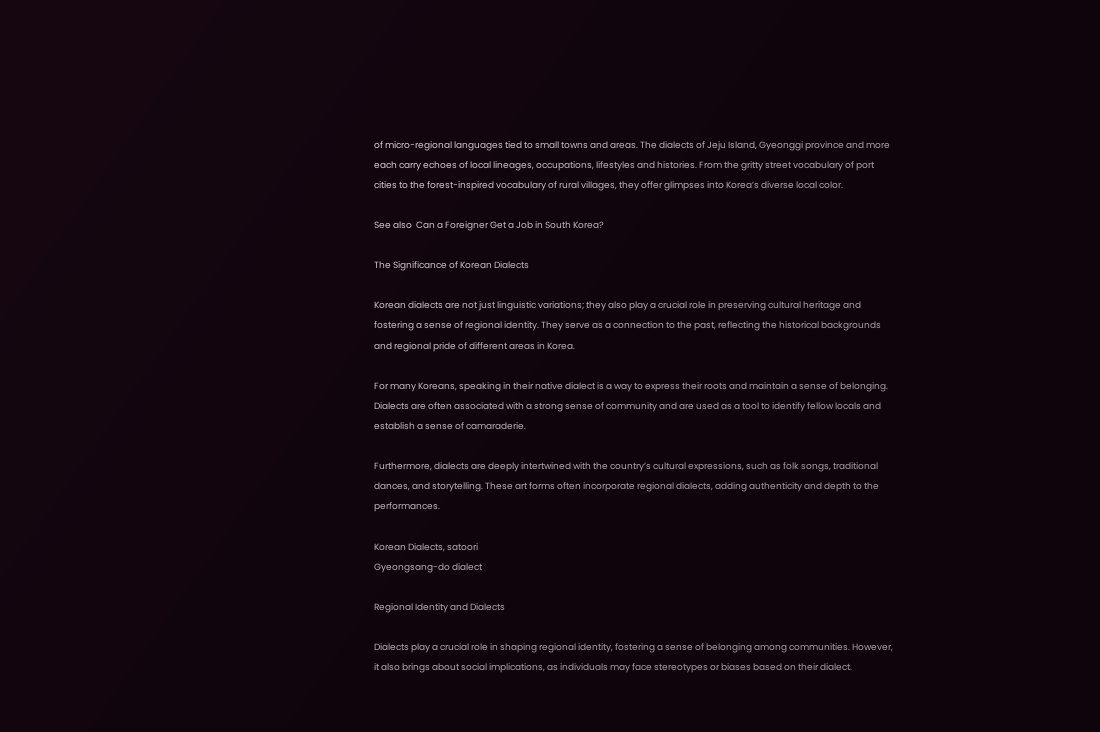of micro-regional languages tied to small towns and areas. The dialects of Jeju Island, Gyeonggi province and more each carry echoes of local lineages, occupations, lifestyles and histories. From the gritty street vocabulary of port cities to the forest-inspired vocabulary of rural villages, they offer glimpses into Korea’s diverse local color.

See also  Can a Foreigner Get a Job in South Korea?

The Significance of Korean Dialects

Korean dialects are not just linguistic variations; they also play a crucial role in preserving cultural heritage and fostering a sense of regional identity. They serve as a connection to the past, reflecting the historical backgrounds and regional pride of different areas in Korea.

For many Koreans, speaking in their native dialect is a way to express their roots and maintain a sense of belonging. Dialects are often associated with a strong sense of community and are used as a tool to identify fellow locals and establish a sense of camaraderie.

Furthermore, dialects are deeply intertwined with the country’s cultural expressions, such as folk songs, traditional dances, and storytelling. These art forms often incorporate regional dialects, adding authenticity and depth to the performances.

Korean Dialects, satoori
Gyeongsang-do dialect

Regional Identity and Dialects

Dialects play a crucial role in shaping regional identity, fostering a sense of belonging among communities. However, it also brings about social implications, as individuals may face stereotypes or biases based on their dialect.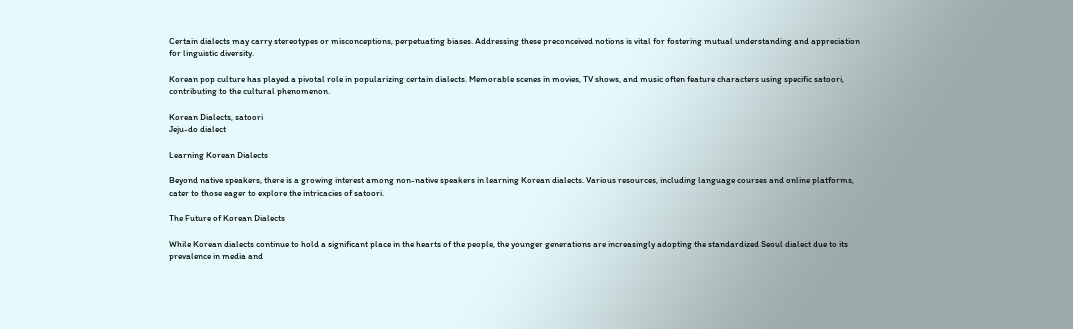Certain dialects may carry stereotypes or misconceptions, perpetuating biases. Addressing these preconceived notions is vital for fostering mutual understanding and appreciation for linguistic diversity.

Korean pop culture has played a pivotal role in popularizing certain dialects. Memorable scenes in movies, TV shows, and music often feature characters using specific satoori, contributing to the cultural phenomenon.

Korean Dialects, satoori
Jeju-do dialect

Learning Korean Dialects

Beyond native speakers, there is a growing interest among non-native speakers in learning Korean dialects. Various resources, including language courses and online platforms, cater to those eager to explore the intricacies of satoori.

The Future of Korean Dialects

While Korean dialects continue to hold a significant place in the hearts of the people, the younger generations are increasingly adopting the standardized Seoul dialect due to its prevalence in media and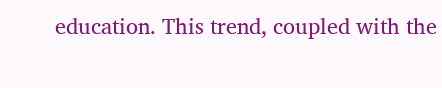education. This trend, coupled with the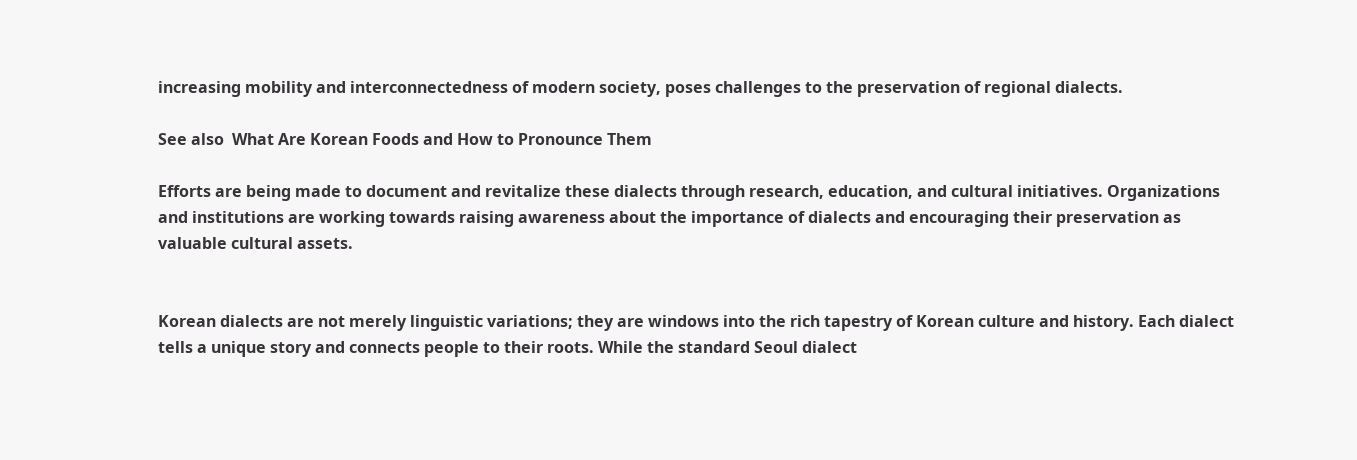increasing mobility and interconnectedness of modern society, poses challenges to the preservation of regional dialects.

See also  What Are Korean Foods and How to Pronounce Them

Efforts are being made to document and revitalize these dialects through research, education, and cultural initiatives. Organizations and institutions are working towards raising awareness about the importance of dialects and encouraging their preservation as valuable cultural assets.


Korean dialects are not merely linguistic variations; they are windows into the rich tapestry of Korean culture and history. Each dialect tells a unique story and connects people to their roots. While the standard Seoul dialect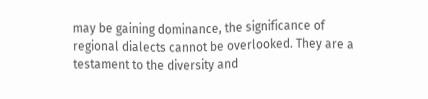may be gaining dominance, the significance of regional dialects cannot be overlooked. They are a testament to the diversity and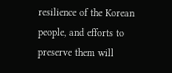resilience of the Korean people, and efforts to preserve them will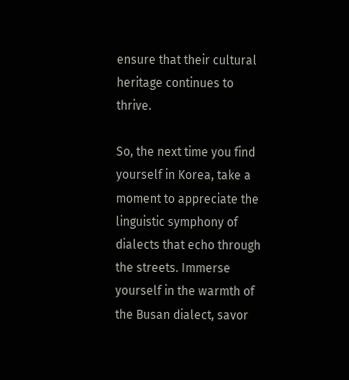ensure that their cultural heritage continues to thrive.

So, the next time you find yourself in Korea, take a moment to appreciate the linguistic symphony of dialects that echo through the streets. Immerse yourself in the warmth of the Busan dialect, savor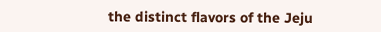the distinct flavors of the Jeju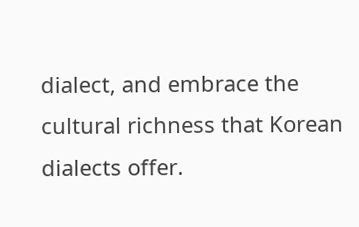dialect, and embrace the cultural richness that Korean dialects offer.